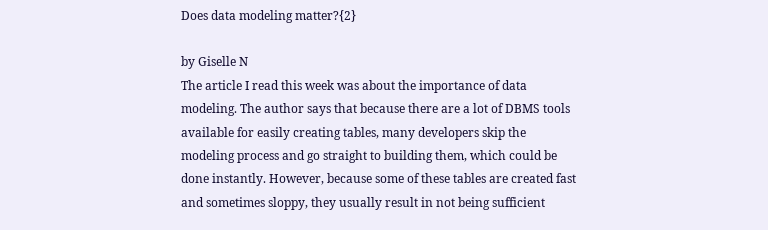Does data modeling matter?{2}

by Giselle N
The article I read this week was about the importance of data modeling. The author says that because there are a lot of DBMS tools available for easily creating tables, many developers skip the modeling process and go straight to building them, which could be done instantly. However, because some of these tables are created fast and sometimes sloppy, they usually result in not being sufficient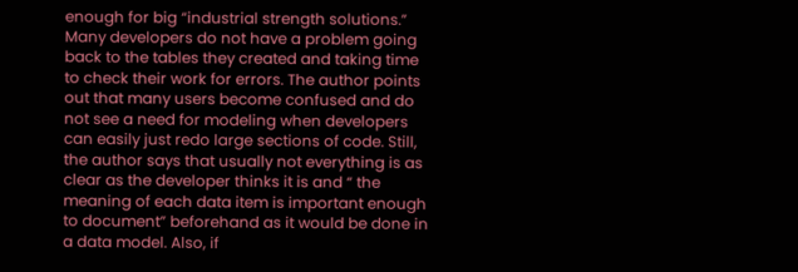enough for big “industrial strength solutions.” Many developers do not have a problem going back to the tables they created and taking time to check their work for errors. The author points out that many users become confused and do not see a need for modeling when developers can easily just redo large sections of code. Still, the author says that usually not everything is as clear as the developer thinks it is and “ the meaning of each data item is important enough to document” beforehand as it would be done in a data model. Also, if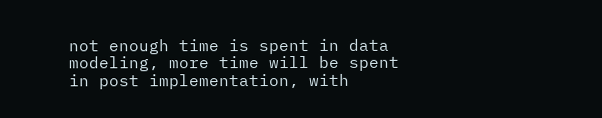not enough time is spent in data modeling, more time will be spent in post implementation, with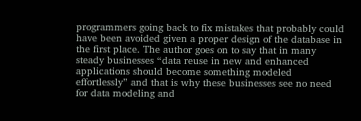programmers going back to fix mistakes that probably could have been avoided given a proper design of the database in the first place. The author goes on to say that in many steady businesses “data reuse in new and enhanced applications should become something modeled effortlessly” and that is why these businesses see no need for data modeling and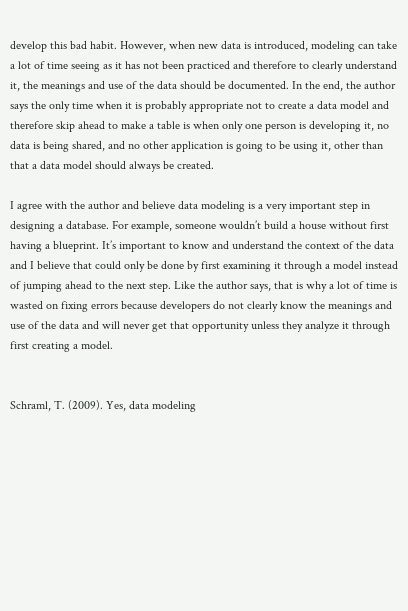develop this bad habit. However, when new data is introduced, modeling can take a lot of time seeing as it has not been practiced and therefore to clearly understand it, the meanings and use of the data should be documented. In the end, the author says the only time when it is probably appropriate not to create a data model and therefore skip ahead to make a table is when only one person is developing it, no data is being shared, and no other application is going to be using it, other than that a data model should always be created.

I agree with the author and believe data modeling is a very important step in designing a database. For example, someone wouldn’t build a house without first having a blueprint. It’s important to know and understand the context of the data and I believe that could only be done by first examining it through a model instead of jumping ahead to the next step. Like the author says, that is why a lot of time is wasted on fixing errors because developers do not clearly know the meanings and use of the data and will never get that opportunity unless they analyze it through first creating a model.


Schraml, T. (2009). Yes, data modeling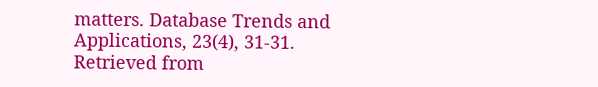matters. Database Trends and Applications, 23(4), 31-31. Retrieved from